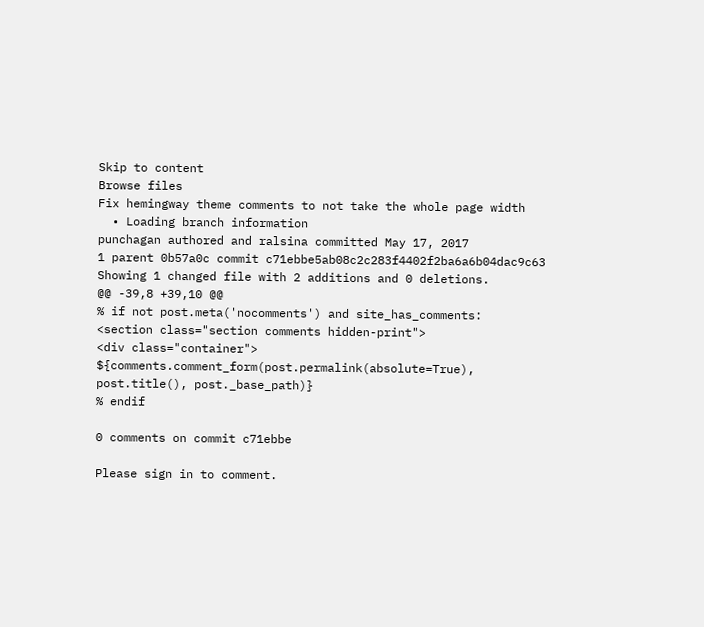Skip to content
Browse files
Fix hemingway theme comments to not take the whole page width
  • Loading branch information
punchagan authored and ralsina committed May 17, 2017
1 parent 0b57a0c commit c71ebbe5ab08c2c283f4402f2ba6a6b04dac9c63
Showing 1 changed file with 2 additions and 0 deletions.
@@ -39,8 +39,10 @@
% if not post.meta('nocomments') and site_has_comments:
<section class="section comments hidden-print">
<div class="container">
${comments.comment_form(post.permalink(absolute=True), post.title(), post._base_path)}
% endif

0 comments on commit c71ebbe

Please sign in to comment.